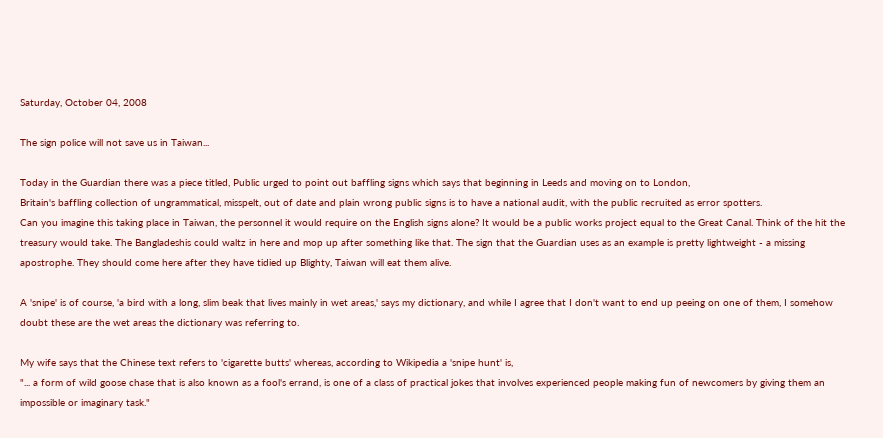Saturday, October 04, 2008

The sign police will not save us in Taiwan...

Today in the Guardian there was a piece titled, Public urged to point out baffling signs which says that beginning in Leeds and moving on to London,
Britain's baffling collection of ungrammatical, misspelt, out of date and plain wrong public signs is to have a national audit, with the public recruited as error spotters.
Can you imagine this taking place in Taiwan, the personnel it would require on the English signs alone? It would be a public works project equal to the Great Canal. Think of the hit the treasury would take. The Bangladeshis could waltz in here and mop up after something like that. The sign that the Guardian uses as an example is pretty lightweight - a missing apostrophe. They should come here after they have tidied up Blighty, Taiwan will eat them alive.

A 'snipe' is of course, 'a bird with a long, slim beak that lives mainly in wet areas,' says my dictionary, and while I agree that I don't want to end up peeing on one of them, I somehow doubt these are the wet areas the dictionary was referring to.

My wife says that the Chinese text refers to 'cigarette butts' whereas, according to Wikipedia a 'snipe hunt' is,
"... a form of wild goose chase that is also known as a fool's errand, is one of a class of practical jokes that involves experienced people making fun of newcomers by giving them an impossible or imaginary task."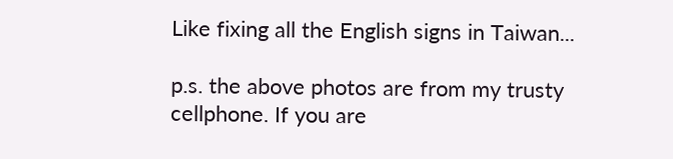Like fixing all the English signs in Taiwan...

p.s. the above photos are from my trusty cellphone. If you are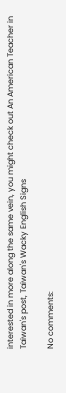interested in more along the same vein, you might check out An American Teacher in Taiwan's post, Taiwan's Wacky English Signs

No comments: